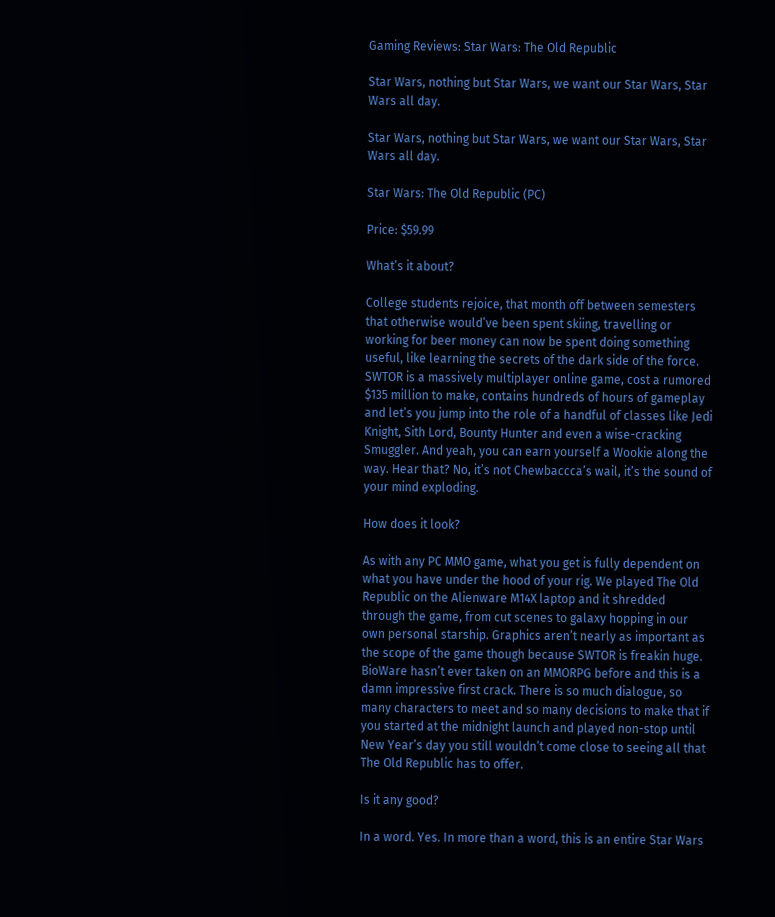Gaming Reviews: Star Wars: The Old Republic

Star Wars, nothing but Star Wars, we want our Star Wars, Star Wars all day.

Star Wars, nothing but Star Wars, we want our Star Wars, Star Wars all day.

Star Wars: The Old Republic (PC)

Price: $59.99

What’s it about?

College students rejoice, that month off between semesters that otherwise would’ve been spent skiing, travelling or working for beer money can now be spent doing something useful, like learning the secrets of the dark side of the force. SWTOR is a massively multiplayer online game, cost a rumored $135 million to make, contains hundreds of hours of gameplay and let’s you jump into the role of a handful of classes like Jedi Knight, Sith Lord, Bounty Hunter and even a wise-cracking Smuggler. And yeah, you can earn yourself a Wookie along the way. Hear that? No, it’s not Chewbaccca’s wail, it’s the sound of your mind exploding.

How does it look?

As with any PC MMO game, what you get is fully dependent on what you have under the hood of your rig. We played The Old Republic on the Alienware M14X laptop and it shredded through the game, from cut scenes to galaxy hopping in our own personal starship. Graphics aren’t nearly as important as the scope of the game though because SWTOR is freakin huge. BioWare hasn’t ever taken on an MMORPG before and this is a damn impressive first crack. There is so much dialogue, so many characters to meet and so many decisions to make that if you started at the midnight launch and played non-stop until New Year’s day you still wouldn’t come close to seeing all that The Old Republic has to offer.

Is it any good?

In a word. Yes. In more than a word, this is an entire Star Wars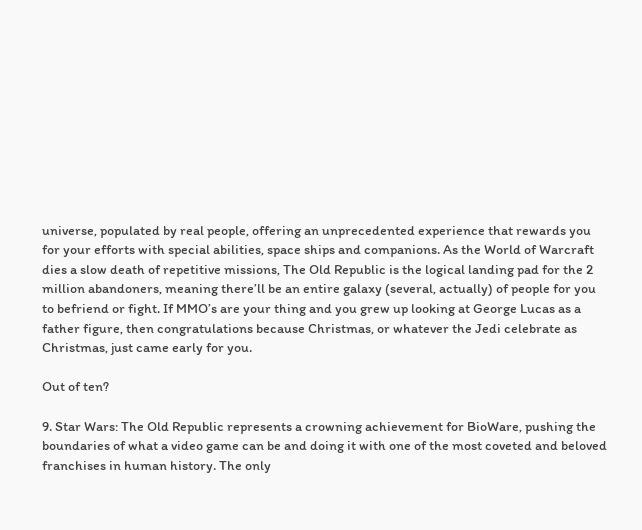universe, populated by real people, offering an unprecedented experience that rewards you for your efforts with special abilities, space ships and companions. As the World of Warcraft dies a slow death of repetitive missions, The Old Republic is the logical landing pad for the 2 million abandoners, meaning there’ll be an entire galaxy (several, actually) of people for you to befriend or fight. If MMO’s are your thing and you grew up looking at George Lucas as a father figure, then congratulations because Christmas, or whatever the Jedi celebrate as Christmas, just came early for you.

Out of ten?

9. Star Wars: The Old Republic represents a crowning achievement for BioWare, pushing the boundaries of what a video game can be and doing it with one of the most coveted and beloved franchises in human history. The only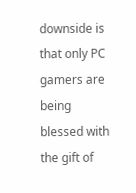downside is that only PC gamers are being blessed with the gift of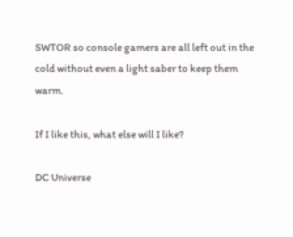SWTOR so console gamers are all left out in the cold without even a light saber to keep them warm.

If I like this, what else will I like?

DC Universe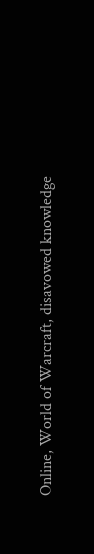Online, World of Warcraft, disavowed knowledge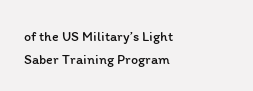of the US Military’s Light Saber Training Program